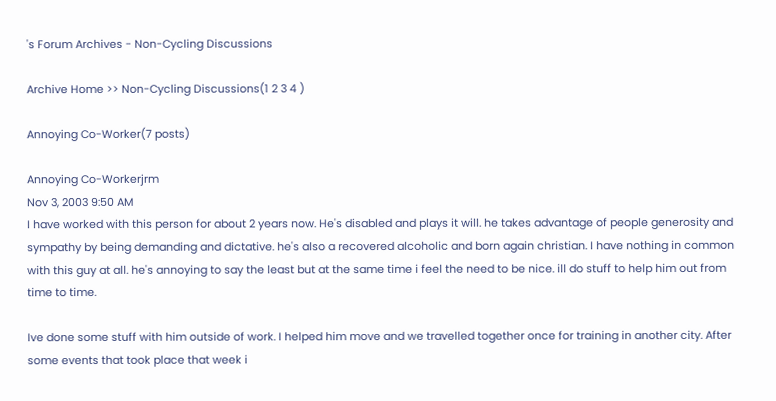's Forum Archives - Non-Cycling Discussions

Archive Home >> Non-Cycling Discussions(1 2 3 4 )

Annoying Co-Worker(7 posts)

Annoying Co-Workerjrm
Nov 3, 2003 9:50 AM
I have worked with this person for about 2 years now. He's disabled and plays it will. he takes advantage of people generosity and sympathy by being demanding and dictative. he's also a recovered alcoholic and born again christian. I have nothing in common with this guy at all. he's annoying to say the least but at the same time i feel the need to be nice. ill do stuff to help him out from time to time.

Ive done some stuff with him outside of work. I helped him move and we travelled together once for training in another city. After some events that took place that week i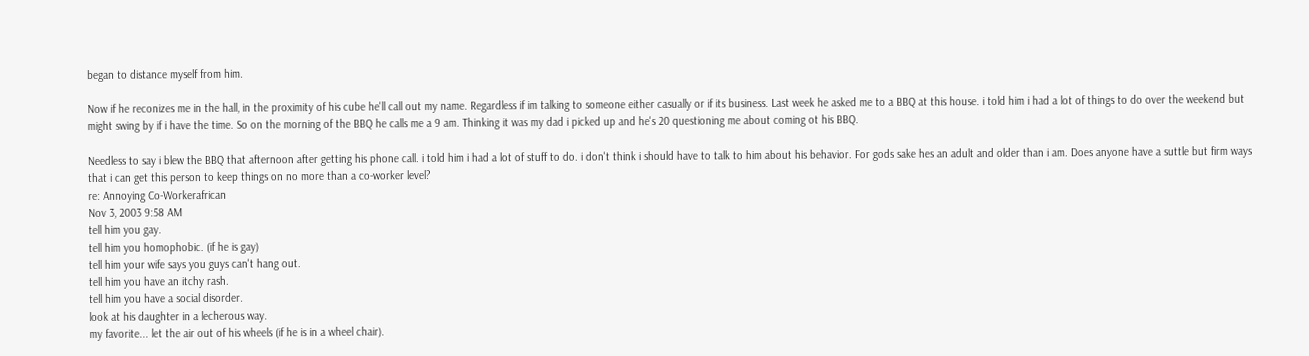began to distance myself from him.

Now if he reconizes me in the hall, in the proximity of his cube he'll call out my name. Regardless if im talking to someone either casually or if its business. Last week he asked me to a BBQ at this house. i told him i had a lot of things to do over the weekend but might swing by if i have the time. So on the morning of the BBQ he calls me a 9 am. Thinking it was my dad i picked up and he's 20 questioning me about coming ot his BBQ.

Needless to say i blew the BBQ that afternoon after getting his phone call. i told him i had a lot of stuff to do. i don't think i should have to talk to him about his behavior. For gods sake hes an adult and older than i am. Does anyone have a suttle but firm ways that i can get this person to keep things on no more than a co-worker level?
re: Annoying Co-Workerafrican
Nov 3, 2003 9:58 AM
tell him you gay.
tell him you homophobic. (if he is gay)
tell him your wife says you guys can't hang out.
tell him you have an itchy rash.
tell him you have a social disorder.
look at his daughter in a lecherous way.
my favorite... let the air out of his wheels (if he is in a wheel chair).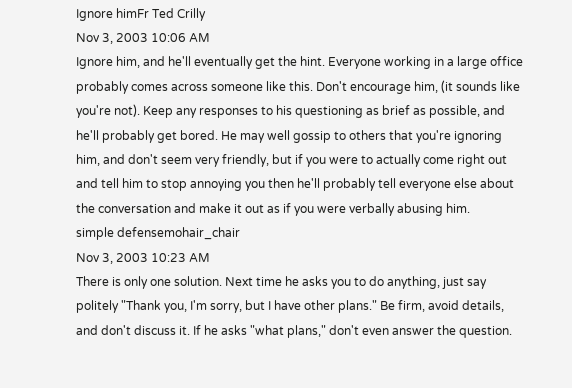Ignore himFr Ted Crilly
Nov 3, 2003 10:06 AM
Ignore him, and he'll eventually get the hint. Everyone working in a large office probably comes across someone like this. Don't encourage him, (it sounds like you're not). Keep any responses to his questioning as brief as possible, and he'll probably get bored. He may well gossip to others that you're ignoring him, and don't seem very friendly, but if you were to actually come right out and tell him to stop annoying you then he'll probably tell everyone else about the conversation and make it out as if you were verbally abusing him.
simple defensemohair_chair
Nov 3, 2003 10:23 AM
There is only one solution. Next time he asks you to do anything, just say politely "Thank you, I'm sorry, but I have other plans." Be firm, avoid details, and don't discuss it. If he asks "what plans," don't even answer the question.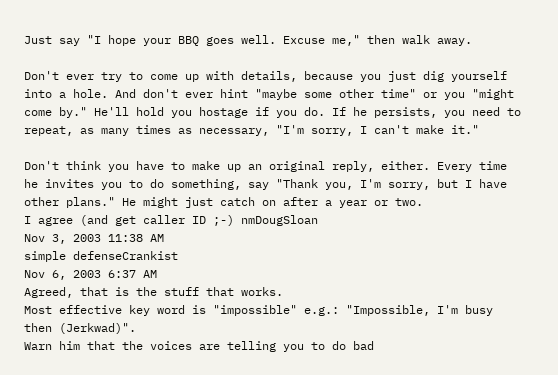Just say "I hope your BBQ goes well. Excuse me," then walk away.

Don't ever try to come up with details, because you just dig yourself into a hole. And don't ever hint "maybe some other time" or you "might come by." He'll hold you hostage if you do. If he persists, you need to repeat, as many times as necessary, "I'm sorry, I can't make it."

Don't think you have to make up an original reply, either. Every time he invites you to do something, say "Thank you, I'm sorry, but I have other plans." He might just catch on after a year or two.
I agree (and get caller ID ;-) nmDougSloan
Nov 3, 2003 11:38 AM
simple defenseCrankist
Nov 6, 2003 6:37 AM
Agreed, that is the stuff that works.
Most effective key word is "impossible" e.g.: "Impossible, I'm busy then (Jerkwad)".
Warn him that the voices are telling you to do bad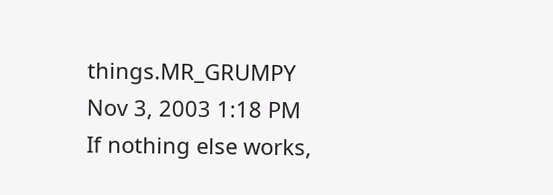things.MR_GRUMPY
Nov 3, 2003 1:18 PM
If nothing else works,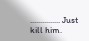............... Just kill him.